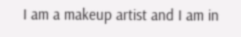I am a makeup artist and I am in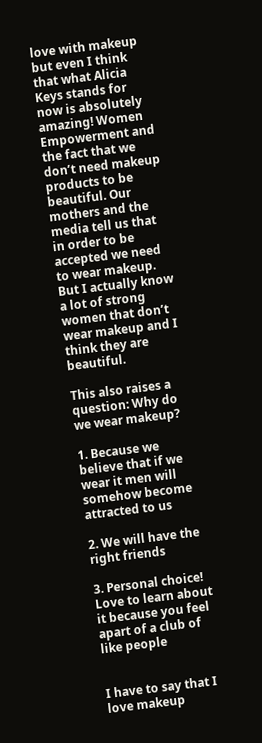love with makeup but even I think that what Alicia Keys stands for now is absolutely amazing! Women Empowerment and the fact that we don’t need makeup products to be beautiful. Our mothers and the media tell us that in order to be accepted we need to wear makeup. But I actually know a lot of strong women that don’t wear makeup and I think they are beautiful.

This also raises a question: Why do we wear makeup?

1. Because we believe that if we wear it men will somehow become attracted to us

2. We will have the right friends

3. Personal choice! Love to learn about it because you feel apart of a club of like people


I have to say that I love makeup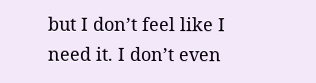but I don’t feel like I need it. I don’t even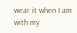wear it when I am with my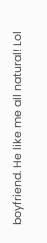boyfriend. He like me all natural! Lol